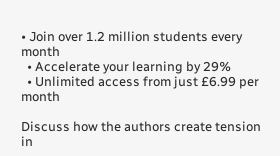• Join over 1.2 million students every month
  • Accelerate your learning by 29%
  • Unlimited access from just £6.99 per month

Discuss how the authors create tension in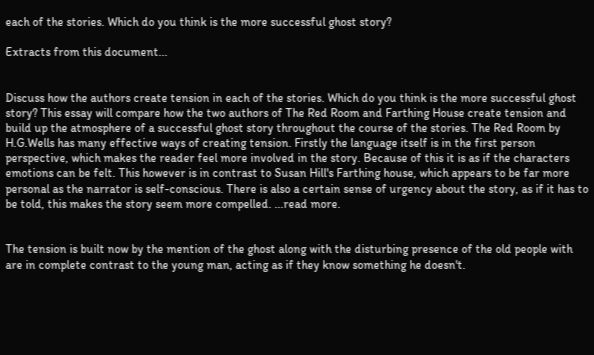each of the stories. Which do you think is the more successful ghost story?

Extracts from this document...


Discuss how the authors create tension in each of the stories. Which do you think is the more successful ghost story? This essay will compare how the two authors of The Red Room and Farthing House create tension and build up the atmosphere of a successful ghost story throughout the course of the stories. The Red Room by H.G.Wells has many effective ways of creating tension. Firstly the language itself is in the first person perspective, which makes the reader feel more involved in the story. Because of this it is as if the characters emotions can be felt. This however is in contrast to Susan Hill's Farthing house, which appears to be far more personal as the narrator is self-conscious. There is also a certain sense of urgency about the story, as if it has to be told, this makes the story seem more compelled. ...read more.


The tension is built now by the mention of the ghost along with the disturbing presence of the old people with are in complete contrast to the young man, acting as if they know something he doesn't.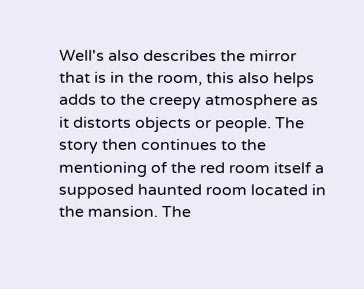Well's also describes the mirror that is in the room, this also helps adds to the creepy atmosphere as it distorts objects or people. The story then continues to the mentioning of the red room itself a supposed haunted room located in the mansion. The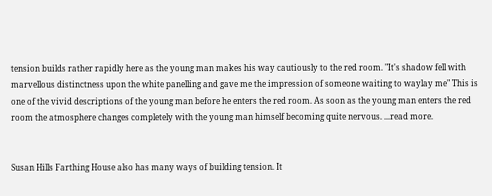tension builds rather rapidly here as the young man makes his way cautiously to the red room. "It's shadow fell with marvellous distinctness upon the white panelling and gave me the impression of someone waiting to waylay me" This is one of the vivid descriptions of the young man before he enters the red room. As soon as the young man enters the red room the atmosphere changes completely with the young man himself becoming quite nervous. ...read more.


Susan Hills Farthing House also has many ways of building tension. It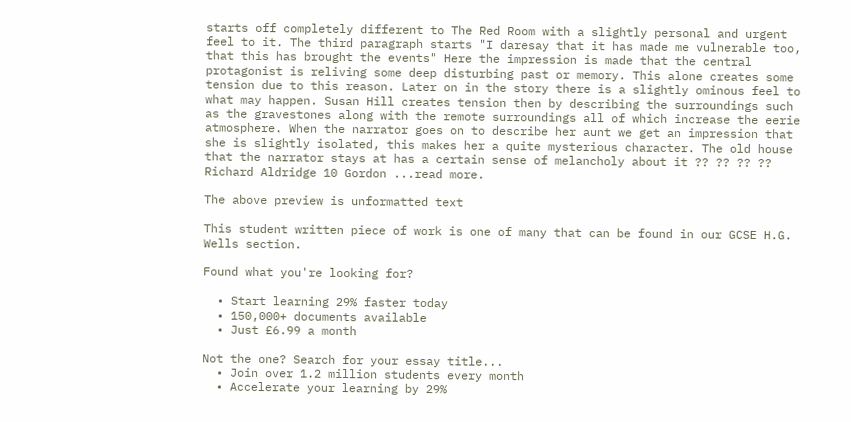starts off completely different to The Red Room with a slightly personal and urgent feel to it. The third paragraph starts "I daresay that it has made me vulnerable too, that this has brought the events" Here the impression is made that the central protagonist is reliving some deep disturbing past or memory. This alone creates some tension due to this reason. Later on in the story there is a slightly ominous feel to what may happen. Susan Hill creates tension then by describing the surroundings such as the gravestones along with the remote surroundings all of which increase the eerie atmosphere. When the narrator goes on to describe her aunt we get an impression that she is slightly isolated, this makes her a quite mysterious character. The old house that the narrator stays at has a certain sense of melancholy about it ?? ?? ?? ?? Richard Aldridge 10 Gordon ...read more.

The above preview is unformatted text

This student written piece of work is one of many that can be found in our GCSE H.G. Wells section.

Found what you're looking for?

  • Start learning 29% faster today
  • 150,000+ documents available
  • Just £6.99 a month

Not the one? Search for your essay title...
  • Join over 1.2 million students every month
  • Accelerate your learning by 29%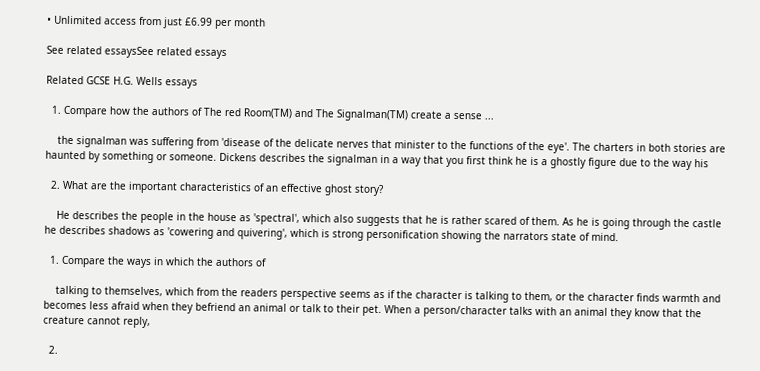• Unlimited access from just £6.99 per month

See related essaysSee related essays

Related GCSE H.G. Wells essays

  1. Compare how the authors of The red Room(TM) and The Signalman(TM) create a sense ...

    the signalman was suffering from 'disease of the delicate nerves that minister to the functions of the eye'. The charters in both stories are haunted by something or someone. Dickens describes the signalman in a way that you first think he is a ghostly figure due to the way his

  2. What are the important characteristics of an effective ghost story?

    He describes the people in the house as 'spectral', which also suggests that he is rather scared of them. As he is going through the castle he describes shadows as 'cowering and quivering', which is strong personification showing the narrators state of mind.

  1. Compare the ways in which the authors of

    talking to themselves, which from the readers perspective seems as if the character is talking to them, or the character finds warmth and becomes less afraid when they befriend an animal or talk to their pet. When a person/character talks with an animal they know that the creature cannot reply,

  2.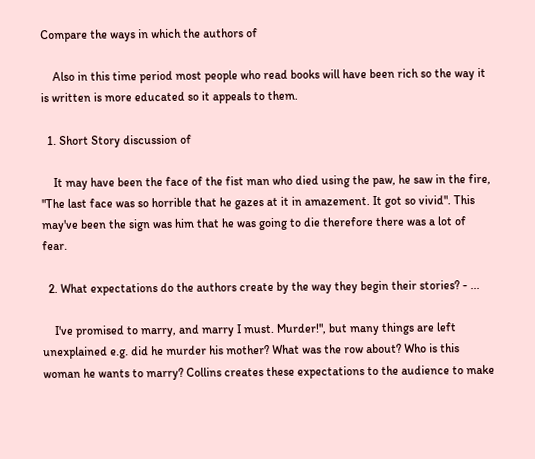Compare the ways in which the authors of

    Also in this time period most people who read books will have been rich so the way it is written is more educated so it appeals to them.

  1. Short Story discussion of

    It may have been the face of the fist man who died using the paw, he saw in the fire, "The last face was so horrible that he gazes at it in amazement. It got so vivid". This may've been the sign was him that he was going to die therefore there was a lot of fear.

  2. What expectations do the authors create by the way they begin their stories? - ...

    I've promised to marry, and marry I must. Murder!", but many things are left unexplained e.g. did he murder his mother? What was the row about? Who is this woman he wants to marry? Collins creates these expectations to the audience to make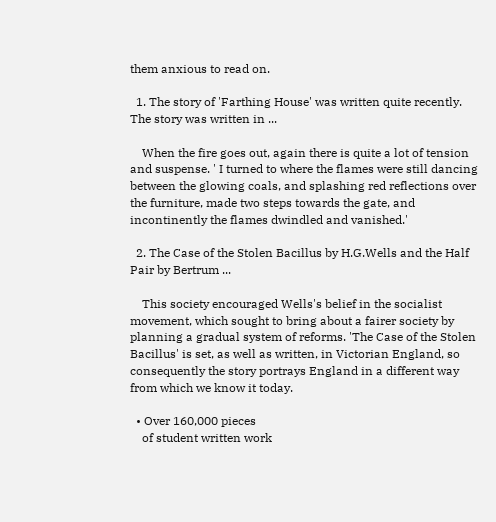them anxious to read on.

  1. The story of 'Farthing House' was written quite recently. The story was written in ...

    When the fire goes out, again there is quite a lot of tension and suspense. ' I turned to where the flames were still dancing between the glowing coals, and splashing red reflections over the furniture, made two steps towards the gate, and incontinently the flames dwindled and vanished.'

  2. The Case of the Stolen Bacillus by H.G.Wells and the Half Pair by Bertrum ...

    This society encouraged Wells's belief in the socialist movement, which sought to bring about a fairer society by planning a gradual system of reforms. 'The Case of the Stolen Bacillus' is set, as well as written, in Victorian England, so consequently the story portrays England in a different way from which we know it today.

  • Over 160,000 pieces
    of student written work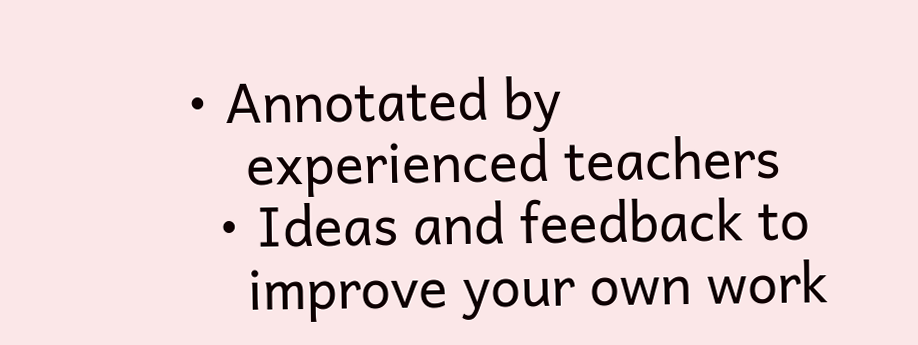• Annotated by
    experienced teachers
  • Ideas and feedback to
    improve your own work